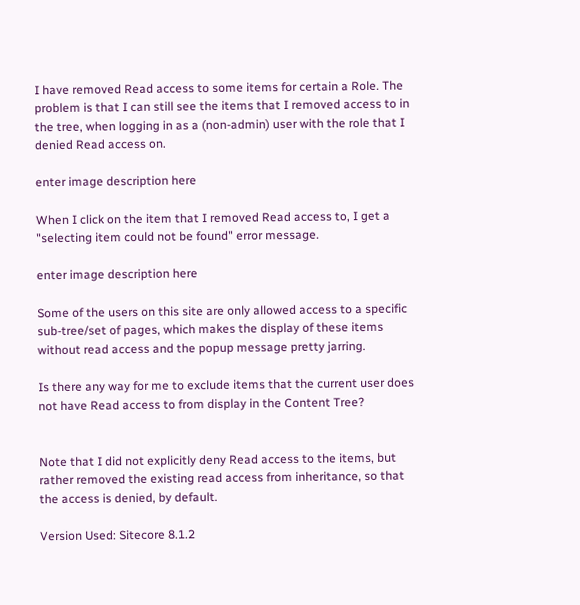I have removed Read access to some items for certain a Role. The problem is that I can still see the items that I removed access to in the tree, when logging in as a (non-admin) user with the role that I denied Read access on.

enter image description here

When I click on the item that I removed Read access to, I get a "selecting item could not be found" error message.

enter image description here

Some of the users on this site are only allowed access to a specific sub-tree/set of pages, which makes the display of these items without read access and the popup message pretty jarring.

Is there any way for me to exclude items that the current user does not have Read access to from display in the Content Tree?


Note that I did not explicitly deny Read access to the items, but rather removed the existing read access from inheritance, so that the access is denied, by default.

Version Used: Sitecore 8.1.2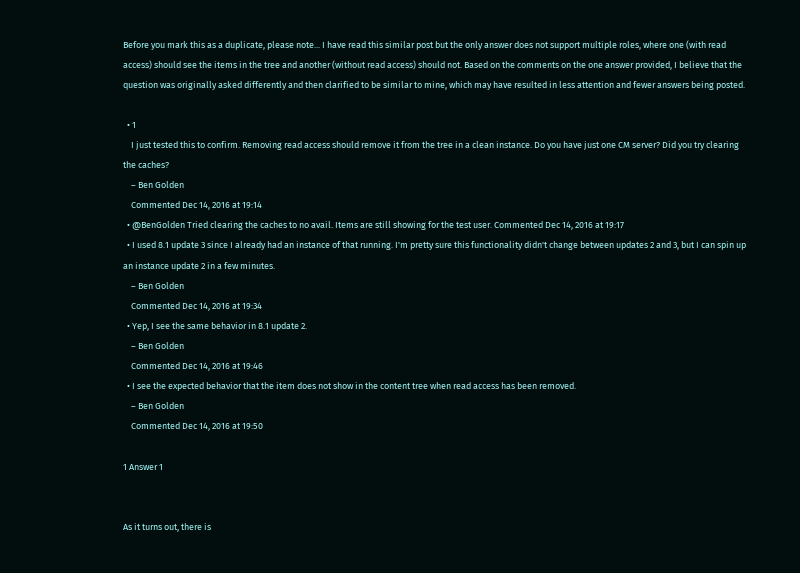Before you mark this as a duplicate, please note... I have read this similar post but the only answer does not support multiple roles, where one (with read access) should see the items in the tree and another (without read access) should not. Based on the comments on the one answer provided, I believe that the question was originally asked differently and then clarified to be similar to mine, which may have resulted in less attention and fewer answers being posted.

  • 1
    I just tested this to confirm. Removing read access should remove it from the tree in a clean instance. Do you have just one CM server? Did you try clearing the caches?
    – Ben Golden
    Commented Dec 14, 2016 at 19:14
  • @BenGolden Tried clearing the caches to no avail. Items are still showing for the test user. Commented Dec 14, 2016 at 19:17
  • I used 8.1 update 3 since I already had an instance of that running. I'm pretty sure this functionality didn't change between updates 2 and 3, but I can spin up an instance update 2 in a few minutes.
    – Ben Golden
    Commented Dec 14, 2016 at 19:34
  • Yep, I see the same behavior in 8.1 update 2.
    – Ben Golden
    Commented Dec 14, 2016 at 19:46
  • I see the expected behavior that the item does not show in the content tree when read access has been removed.
    – Ben Golden
    Commented Dec 14, 2016 at 19:50

1 Answer 1


As it turns out, there is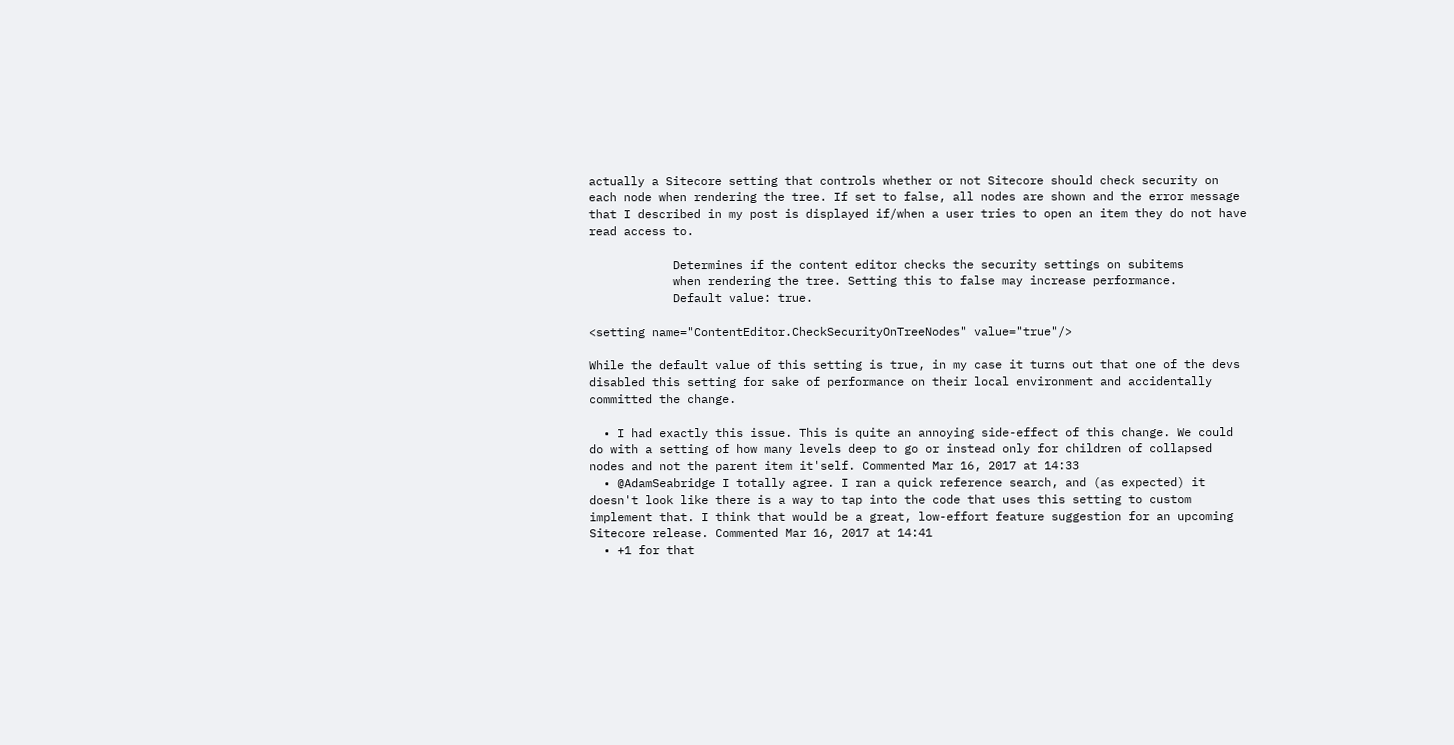actually a Sitecore setting that controls whether or not Sitecore should check security on each node when rendering the tree. If set to false, all nodes are shown and the error message that I described in my post is displayed if/when a user tries to open an item they do not have read access to.

            Determines if the content editor checks the security settings on subitems
            when rendering the tree. Setting this to false may increase performance.
            Default value: true.

<setting name="ContentEditor.CheckSecurityOnTreeNodes" value="true"/>

While the default value of this setting is true, in my case it turns out that one of the devs disabled this setting for sake of performance on their local environment and accidentally committed the change.

  • I had exactly this issue. This is quite an annoying side-effect of this change. We could do with a setting of how many levels deep to go or instead only for children of collapsed nodes and not the parent item it'self. Commented Mar 16, 2017 at 14:33
  • @AdamSeabridge I totally agree. I ran a quick reference search, and (as expected) it doesn't look like there is a way to tap into the code that uses this setting to custom implement that. I think that would be a great, low-effort feature suggestion for an upcoming Sitecore release. Commented Mar 16, 2017 at 14:41
  • +1 for that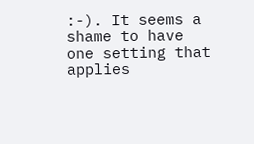:-). It seems a shame to have one setting that applies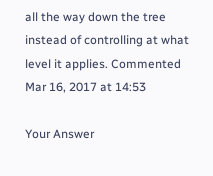all the way down the tree instead of controlling at what level it applies. Commented Mar 16, 2017 at 14:53

Your Answer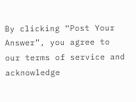By clicking “Post Your Answer”, you agree to our terms of service and acknowledge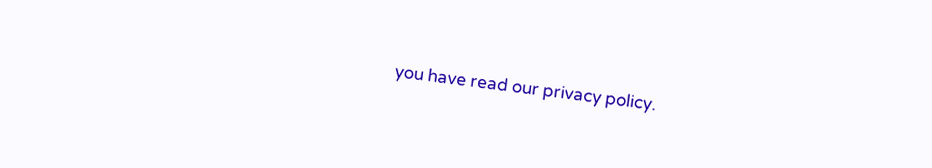you have read our privacy policy.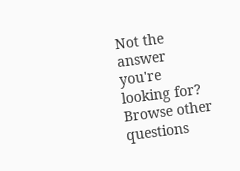Not the answer you're looking for? Browse other questions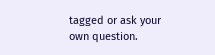tagged or ask your own question.